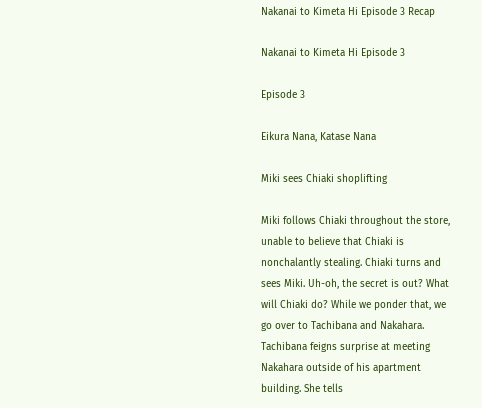Nakanai to Kimeta Hi Episode 3 Recap

Nakanai to Kimeta Hi Episode 3

Episode 3

Eikura Nana, Katase Nana

Miki sees Chiaki shoplifting

Miki follows Chiaki throughout the store, unable to believe that Chiaki is nonchalantly stealing. Chiaki turns and sees Miki. Uh-oh, the secret is out? What will Chiaki do? While we ponder that, we go over to Tachibana and Nakahara. Tachibana feigns surprise at meeting Nakahara outside of his apartment building. She tells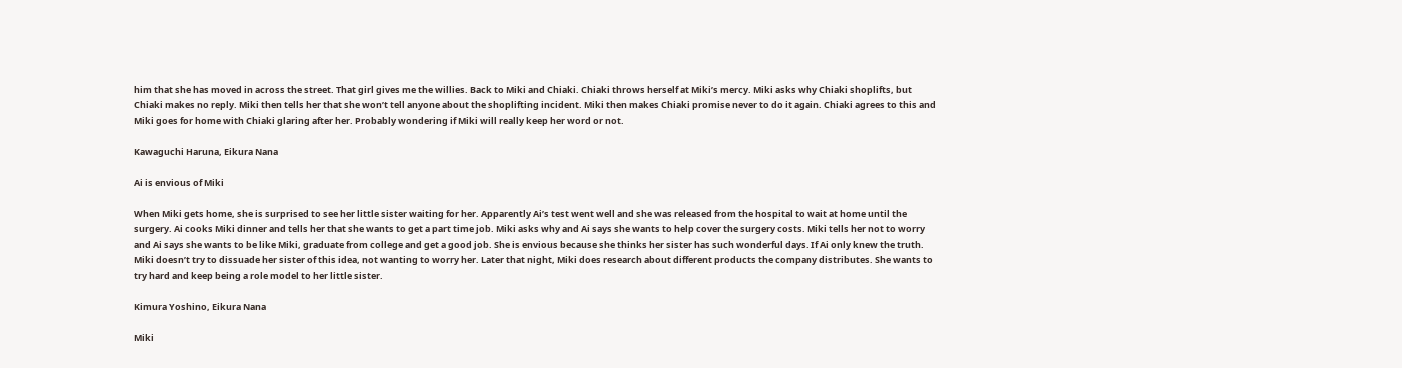him that she has moved in across the street. That girl gives me the willies. Back to Miki and Chiaki. Chiaki throws herself at Miki’s mercy. Miki asks why Chiaki shoplifts, but Chiaki makes no reply. Miki then tells her that she won’t tell anyone about the shoplifting incident. Miki then makes Chiaki promise never to do it again. Chiaki agrees to this and Miki goes for home with Chiaki glaring after her. Probably wondering if Miki will really keep her word or not.

Kawaguchi Haruna, Eikura Nana

Ai is envious of Miki

When Miki gets home, she is surprised to see her little sister waiting for her. Apparently Ai’s test went well and she was released from the hospital to wait at home until the surgery. Ai cooks Miki dinner and tells her that she wants to get a part time job. Miki asks why and Ai says she wants to help cover the surgery costs. Miki tells her not to worry and Ai says she wants to be like Miki, graduate from college and get a good job. She is envious because she thinks her sister has such wonderful days. If Ai only knew the truth. Miki doesn’t try to dissuade her sister of this idea, not wanting to worry her. Later that night, Miki does research about different products the company distributes. She wants to try hard and keep being a role model to her little sister.

Kimura Yoshino, Eikura Nana

Miki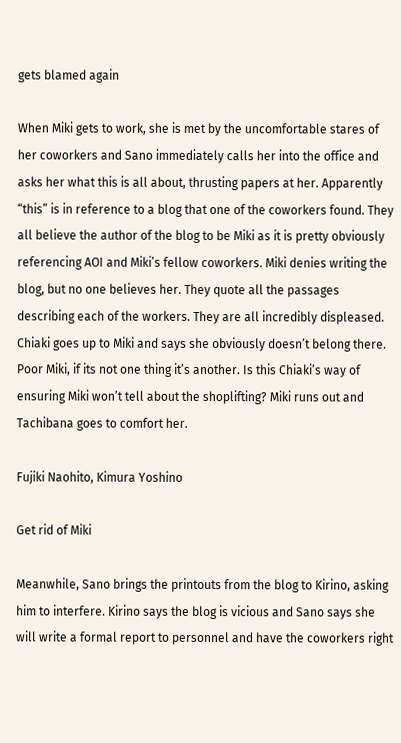gets blamed again

When Miki gets to work, she is met by the uncomfortable stares of her coworkers and Sano immediately calls her into the office and asks her what this is all about, thrusting papers at her. Apparently “this” is in reference to a blog that one of the coworkers found. They all believe the author of the blog to be Miki as it is pretty obviously referencing AOI and Miki’s fellow coworkers. Miki denies writing the blog, but no one believes her. They quote all the passages describing each of the workers. They are all incredibly displeased. Chiaki goes up to Miki and says she obviously doesn’t belong there. Poor Miki, if its not one thing it’s another. Is this Chiaki’s way of ensuring Miki won’t tell about the shoplifting? Miki runs out and Tachibana goes to comfort her.

Fujiki Naohito, Kimura Yoshino

Get rid of Miki

Meanwhile, Sano brings the printouts from the blog to Kirino, asking him to interfere. Kirino says the blog is vicious and Sano says she will write a formal report to personnel and have the coworkers right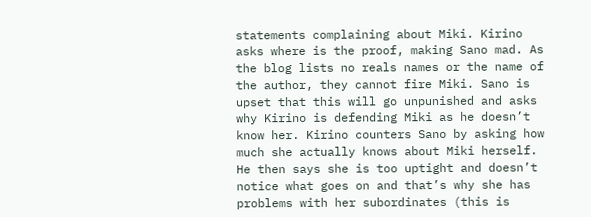statements complaining about Miki. Kirino asks where is the proof, making Sano mad. As the blog lists no reals names or the name of the author, they cannot fire Miki. Sano is upset that this will go unpunished and asks why Kirino is defending Miki as he doesn’t know her. Kirino counters Sano by asking how much she actually knows about Miki herself. He then says she is too uptight and doesn’t notice what goes on and that’s why she has problems with her subordinates (this is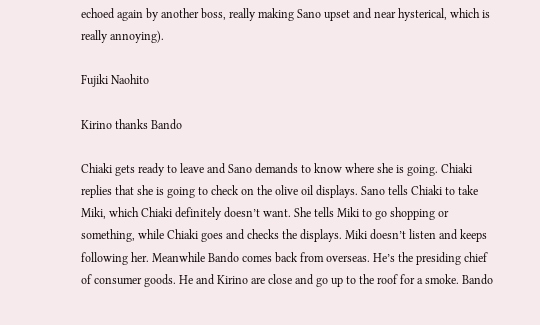echoed again by another boss, really making Sano upset and near hysterical, which is really annoying).

Fujiki Naohito

Kirino thanks Bando

Chiaki gets ready to leave and Sano demands to know where she is going. Chiaki replies that she is going to check on the olive oil displays. Sano tells Chiaki to take Miki, which Chiaki definitely doesn’t want. She tells Miki to go shopping or something, while Chiaki goes and checks the displays. Miki doesn’t listen and keeps following her. Meanwhile Bando comes back from overseas. He’s the presiding chief of consumer goods. He and Kirino are close and go up to the roof for a smoke. Bando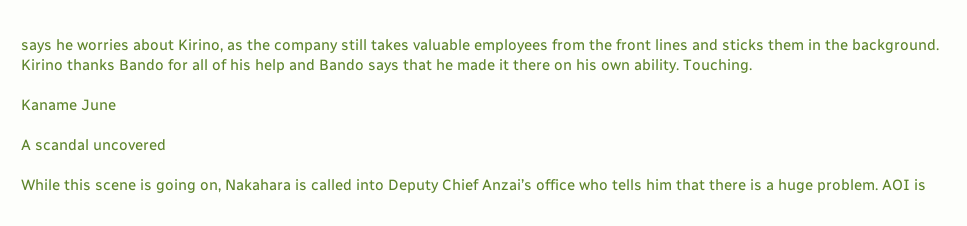says he worries about Kirino, as the company still takes valuable employees from the front lines and sticks them in the background. Kirino thanks Bando for all of his help and Bando says that he made it there on his own ability. Touching.

Kaname June

A scandal uncovered

While this scene is going on, Nakahara is called into Deputy Chief Anzai’s office who tells him that there is a huge problem. AOI is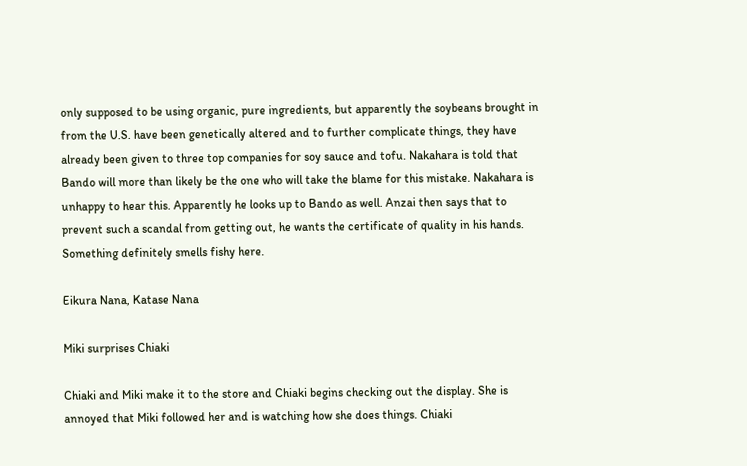only supposed to be using organic, pure ingredients, but apparently the soybeans brought in from the U.S. have been genetically altered and to further complicate things, they have already been given to three top companies for soy sauce and tofu. Nakahara is told that Bando will more than likely be the one who will take the blame for this mistake. Nakahara is unhappy to hear this. Apparently he looks up to Bando as well. Anzai then says that to prevent such a scandal from getting out, he wants the certificate of quality in his hands. Something definitely smells fishy here.

Eikura Nana, Katase Nana

Miki surprises Chiaki

Chiaki and Miki make it to the store and Chiaki begins checking out the display. She is annoyed that Miki followed her and is watching how she does things. Chiaki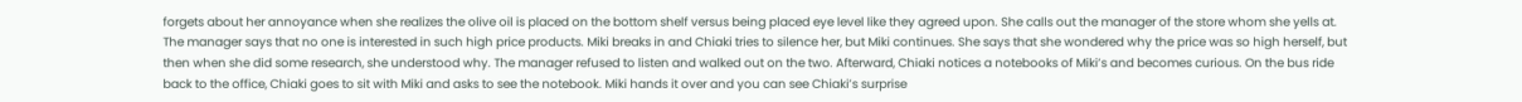forgets about her annoyance when she realizes the olive oil is placed on the bottom shelf versus being placed eye level like they agreed upon. She calls out the manager of the store whom she yells at. The manager says that no one is interested in such high price products. Miki breaks in and Chiaki tries to silence her, but Miki continues. She says that she wondered why the price was so high herself, but then when she did some research, she understood why. The manager refused to listen and walked out on the two. Afterward, Chiaki notices a notebooks of Miki’s and becomes curious. On the bus ride back to the office, Chiaki goes to sit with Miki and asks to see the notebook. Miki hands it over and you can see Chiaki’s surprise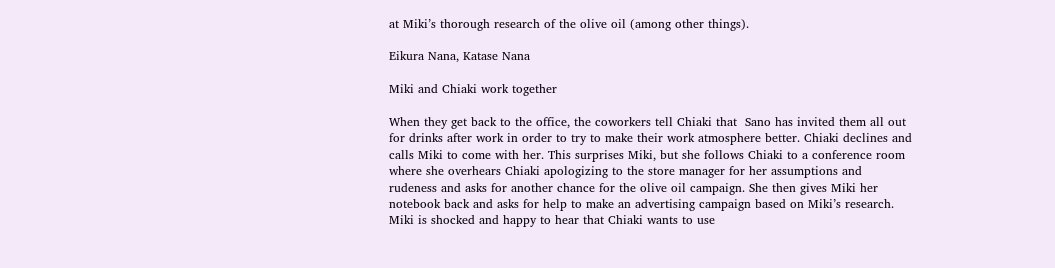at Miki’s thorough research of the olive oil (among other things).

Eikura Nana, Katase Nana

Miki and Chiaki work together

When they get back to the office, the coworkers tell Chiaki that  Sano has invited them all out for drinks after work in order to try to make their work atmosphere better. Chiaki declines and calls Miki to come with her. This surprises Miki, but she follows Chiaki to a conference room where she overhears Chiaki apologizing to the store manager for her assumptions and rudeness and asks for another chance for the olive oil campaign. She then gives Miki her notebook back and asks for help to make an advertising campaign based on Miki’s research. Miki is shocked and happy to hear that Chiaki wants to use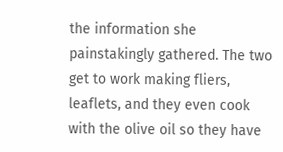the information she painstakingly gathered. The two get to work making fliers, leaflets, and they even cook with the olive oil so they have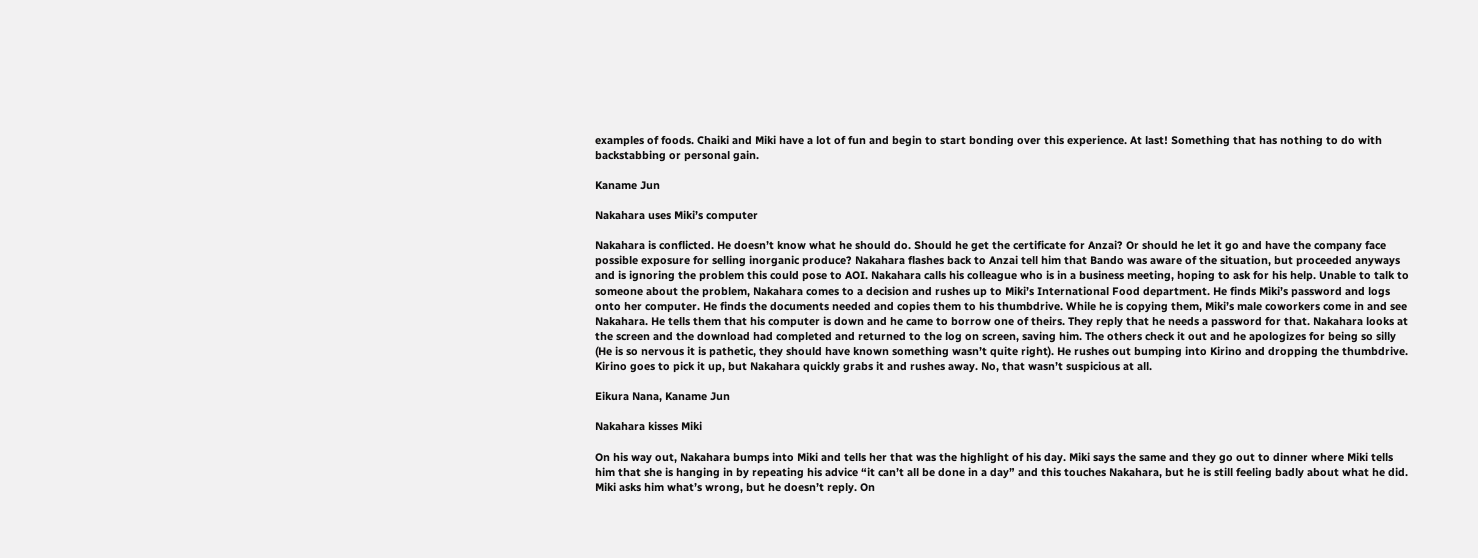examples of foods. Chaiki and Miki have a lot of fun and begin to start bonding over this experience. At last! Something that has nothing to do with backstabbing or personal gain.

Kaname Jun

Nakahara uses Miki’s computer

Nakahara is conflicted. He doesn’t know what he should do. Should he get the certificate for Anzai? Or should he let it go and have the company face possible exposure for selling inorganic produce? Nakahara flashes back to Anzai tell him that Bando was aware of the situation, but proceeded anyways and is ignoring the problem this could pose to AOI. Nakahara calls his colleague who is in a business meeting, hoping to ask for his help. Unable to talk to someone about the problem, Nakahara comes to a decision and rushes up to Miki’s International Food department. He finds Miki’s password and logs onto her computer. He finds the documents needed and copies them to his thumbdrive. While he is copying them, Miki’s male coworkers come in and see Nakahara. He tells them that his computer is down and he came to borrow one of theirs. They reply that he needs a password for that. Nakahara looks at the screen and the download had completed and returned to the log on screen, saving him. The others check it out and he apologizes for being so silly (He is so nervous it is pathetic, they should have known something wasn’t quite right). He rushes out bumping into Kirino and dropping the thumbdrive. Kirino goes to pick it up, but Nakahara quickly grabs it and rushes away. No, that wasn’t suspicious at all.

Eikura Nana, Kaname Jun

Nakahara kisses Miki

On his way out, Nakahara bumps into Miki and tells her that was the highlight of his day. Miki says the same and they go out to dinner where Miki tells him that she is hanging in by repeating his advice “it can’t all be done in a day” and this touches Nakahara, but he is still feeling badly about what he did. Miki asks him what’s wrong, but he doesn’t reply. On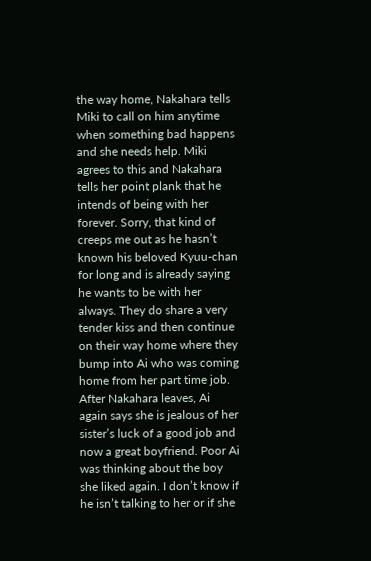the way home, Nakahara tells Miki to call on him anytime when something bad happens and she needs help. Miki agrees to this and Nakahara tells her point plank that he intends of being with her forever. Sorry, that kind of creeps me out as he hasn’t known his beloved Kyuu-chan for long and is already saying he wants to be with her always. They do share a very tender kiss and then continue on their way home where they bump into Ai who was coming home from her part time job. After Nakahara leaves, Ai again says she is jealous of her sister’s luck of a good job and now a great boyfriend. Poor Ai was thinking about the boy she liked again. I don’t know if he isn’t talking to her or if she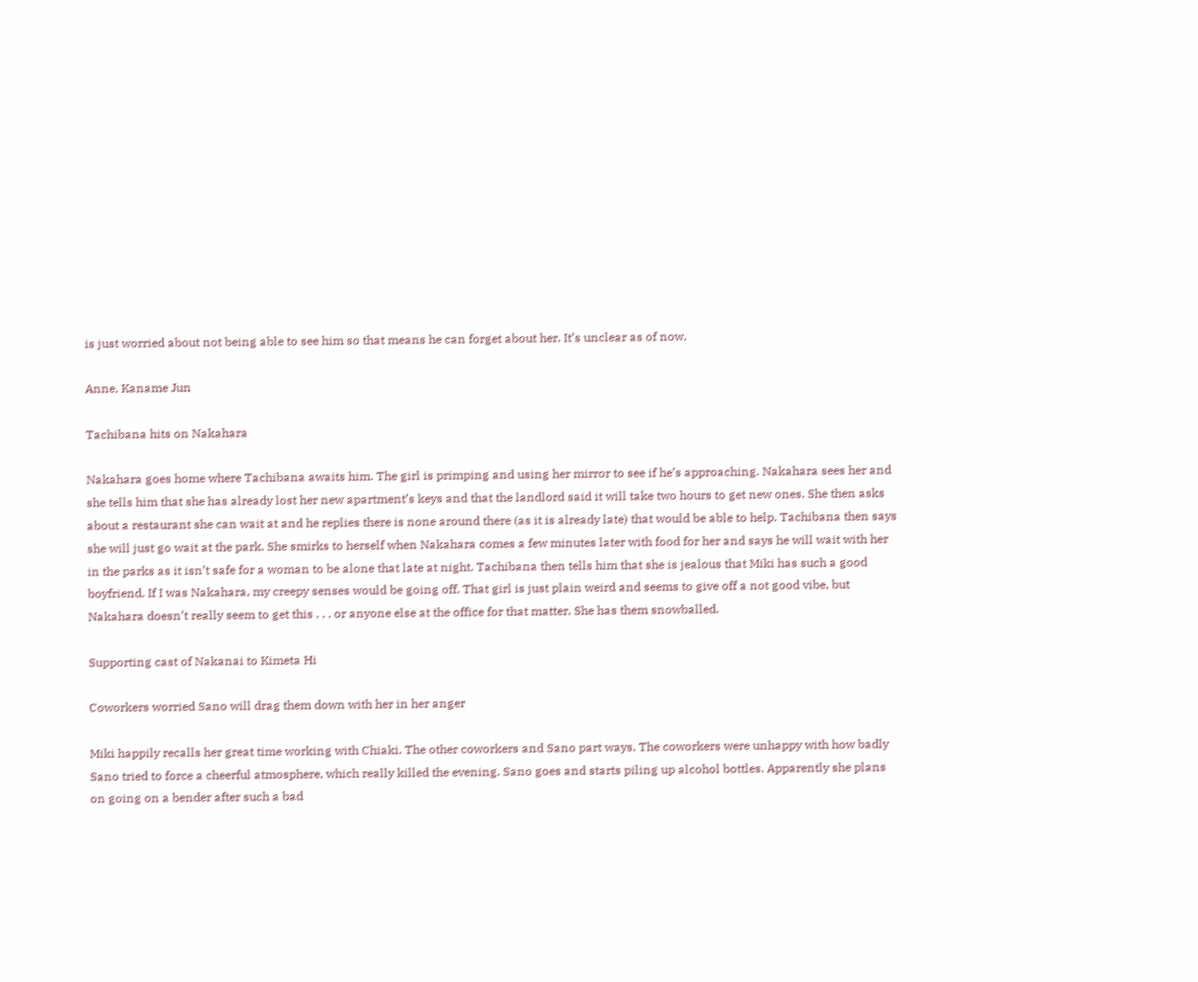is just worried about not being able to see him so that means he can forget about her. It’s unclear as of now.

Anne, Kaname Jun

Tachibana hits on Nakahara

Nakahara goes home where Tachibana awaits him. The girl is primping and using her mirror to see if he’s approaching. Nakahara sees her and she tells him that she has already lost her new apartment’s keys and that the landlord said it will take two hours to get new ones. She then asks about a restaurant she can wait at and he replies there is none around there (as it is already late) that would be able to help. Tachibana then says she will just go wait at the park. She smirks to herself when Nakahara comes a few minutes later with food for her and says he will wait with her in the parks as it isn’t safe for a woman to be alone that late at night. Tachibana then tells him that she is jealous that Miki has such a good boyfriend. If I was Nakahara, my creepy senses would be going off. That girl is just plain weird and seems to give off a not good vibe, but Nakahara doesn’t really seem to get this . . . or anyone else at the office for that matter. She has them snowballed.

Supporting cast of Nakanai to Kimeta Hi

Coworkers worried Sano will drag them down with her in her anger

Miki happily recalls her great time working with Chiaki. The other coworkers and Sano part ways. The coworkers were unhappy with how badly Sano tried to force a cheerful atmosphere, which really killed the evening. Sano goes and starts piling up alcohol bottles. Apparently she plans on going on a bender after such a bad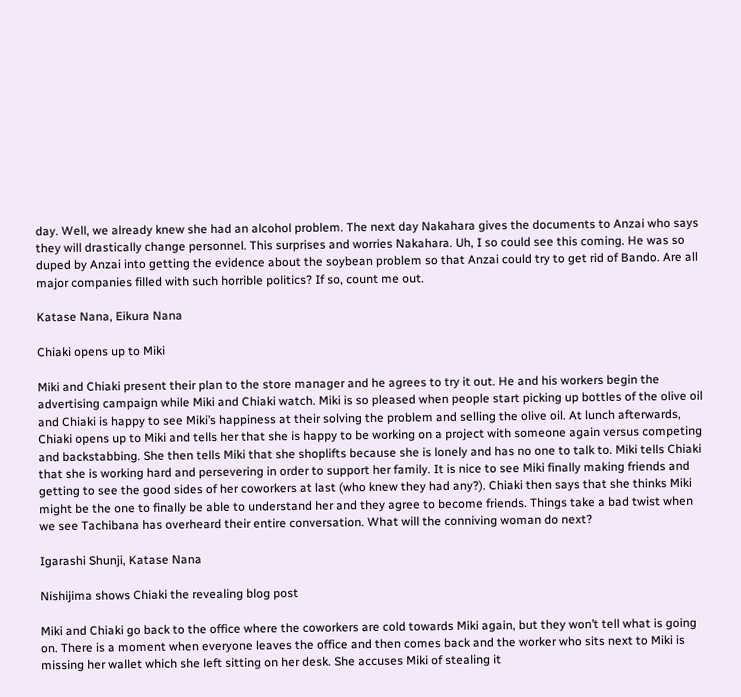day. Well, we already knew she had an alcohol problem. The next day Nakahara gives the documents to Anzai who says they will drastically change personnel. This surprises and worries Nakahara. Uh, I so could see this coming. He was so duped by Anzai into getting the evidence about the soybean problem so that Anzai could try to get rid of Bando. Are all major companies filled with such horrible politics? If so, count me out.

Katase Nana, Eikura Nana

Chiaki opens up to Miki

Miki and Chiaki present their plan to the store manager and he agrees to try it out. He and his workers begin the advertising campaign while Miki and Chiaki watch. Miki is so pleased when people start picking up bottles of the olive oil and Chiaki is happy to see Miki’s happiness at their solving the problem and selling the olive oil. At lunch afterwards, Chiaki opens up to Miki and tells her that she is happy to be working on a project with someone again versus competing and backstabbing. She then tells Miki that she shoplifts because she is lonely and has no one to talk to. Miki tells Chiaki that she is working hard and persevering in order to support her family. It is nice to see Miki finally making friends and getting to see the good sides of her coworkers at last (who knew they had any?). Chiaki then says that she thinks Miki might be the one to finally be able to understand her and they agree to become friends. Things take a bad twist when we see Tachibana has overheard their entire conversation. What will the conniving woman do next?

Igarashi Shunji, Katase Nana

Nishijima shows Chiaki the revealing blog post

Miki and Chiaki go back to the office where the coworkers are cold towards Miki again, but they won’t tell what is going on. There is a moment when everyone leaves the office and then comes back and the worker who sits next to Miki is missing her wallet which she left sitting on her desk. She accuses Miki of stealing it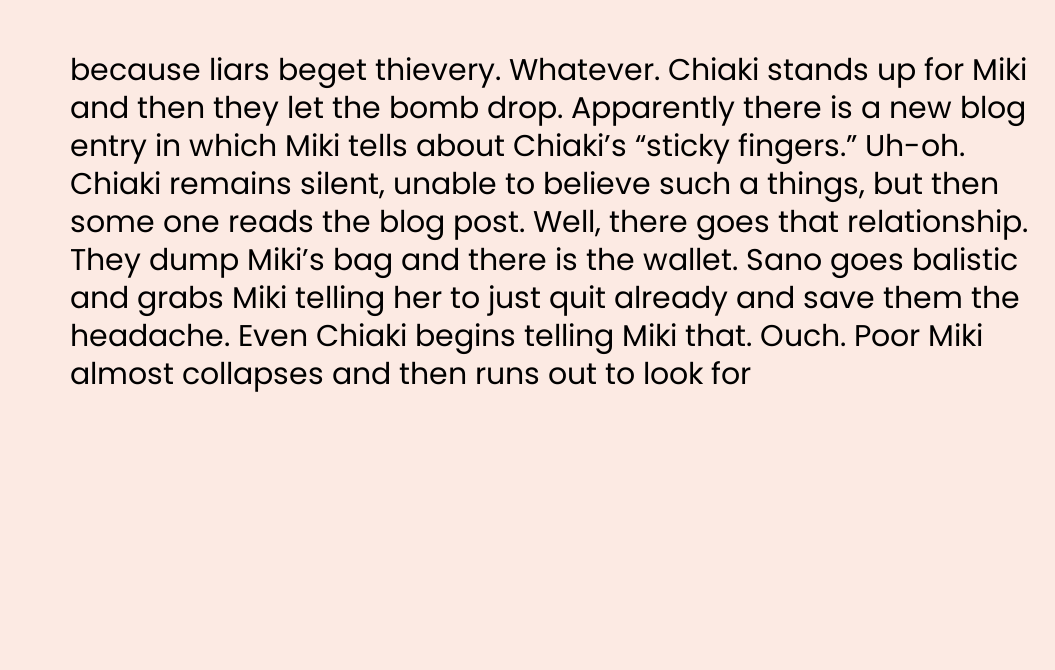because liars beget thievery. Whatever. Chiaki stands up for Miki and then they let the bomb drop. Apparently there is a new blog entry in which Miki tells about Chiaki’s “sticky fingers.” Uh-oh. Chiaki remains silent, unable to believe such a things, but then some one reads the blog post. Well, there goes that relationship. They dump Miki’s bag and there is the wallet. Sano goes balistic and grabs Miki telling her to just quit already and save them the headache. Even Chiaki begins telling Miki that. Ouch. Poor Miki almost collapses and then runs out to look for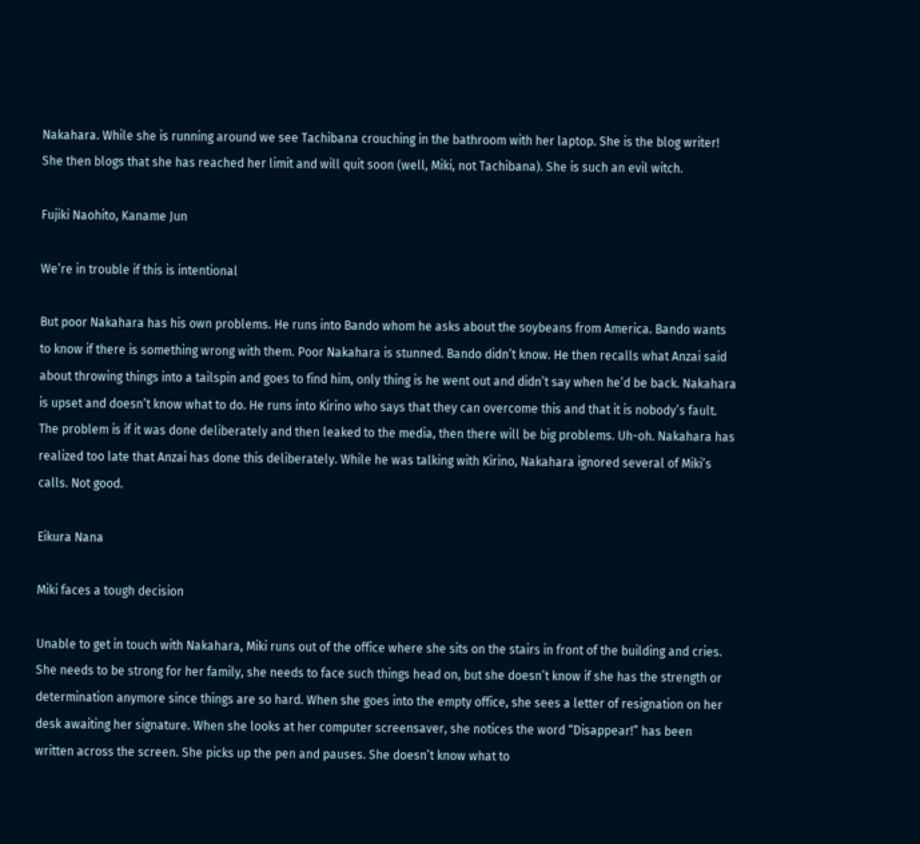Nakahara. While she is running around we see Tachibana crouching in the bathroom with her laptop. She is the blog writer! She then blogs that she has reached her limit and will quit soon (well, Miki, not Tachibana). She is such an evil witch.

Fujiki Naohito, Kaname Jun

We’re in trouble if this is intentional

But poor Nakahara has his own problems. He runs into Bando whom he asks about the soybeans from America. Bando wants to know if there is something wrong with them. Poor Nakahara is stunned. Bando didn’t know. He then recalls what Anzai said about throwing things into a tailspin and goes to find him, only thing is he went out and didn’t say when he’d be back. Nakahara is upset and doesn’t know what to do. He runs into Kirino who says that they can overcome this and that it is nobody’s fault. The problem is if it was done deliberately and then leaked to the media, then there will be big problems. Uh-oh. Nakahara has realized too late that Anzai has done this deliberately. While he was talking with Kirino, Nakahara ignored several of Miki’s calls. Not good.

Eikura Nana

Miki faces a tough decision

Unable to get in touch with Nakahara, Miki runs out of the office where she sits on the stairs in front of the building and cries. She needs to be strong for her family, she needs to face such things head on, but she doesn’t know if she has the strength or determination anymore since things are so hard. When she goes into the empty office, she sees a letter of resignation on her desk awaiting her signature. When she looks at her computer screensaver, she notices the word “Disappear!” has been written across the screen. She picks up the pen and pauses. She doesn’t know what to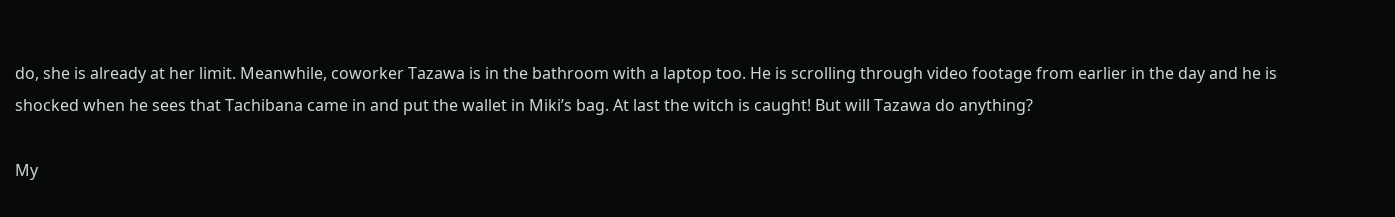do, she is already at her limit. Meanwhile, coworker Tazawa is in the bathroom with a laptop too. He is scrolling through video footage from earlier in the day and he is shocked when he sees that Tachibana came in and put the wallet in Miki’s bag. At last the witch is caught! But will Tazawa do anything?

My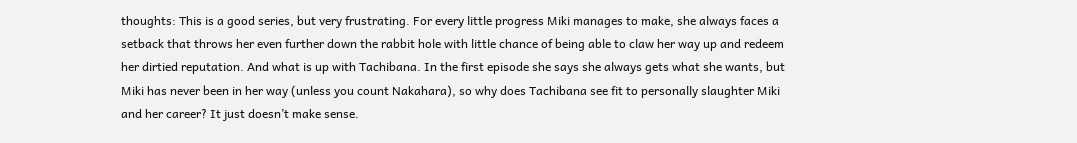thoughts: This is a good series, but very frustrating. For every little progress Miki manages to make, she always faces a setback that throws her even further down the rabbit hole with little chance of being able to claw her way up and redeem her dirtied reputation. And what is up with Tachibana. In the first episode she says she always gets what she wants, but Miki has never been in her way (unless you count Nakahara), so why does Tachibana see fit to personally slaughter Miki and her career? It just doesn’t make sense.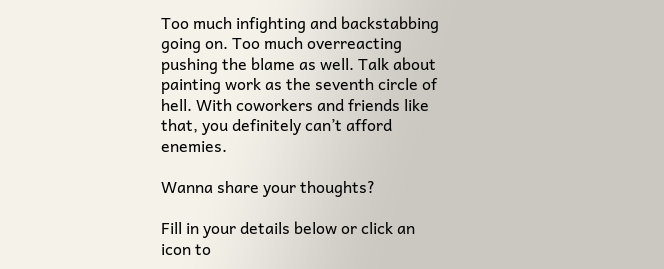Too much infighting and backstabbing going on. Too much overreacting pushing the blame as well. Talk about painting work as the seventh circle of hell. With coworkers and friends like that, you definitely can’t afford enemies.

Wanna share your thoughts?

Fill in your details below or click an icon to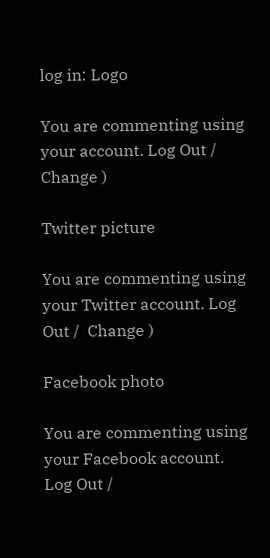log in: Logo

You are commenting using your account. Log Out /  Change )

Twitter picture

You are commenting using your Twitter account. Log Out /  Change )

Facebook photo

You are commenting using your Facebook account. Log Out /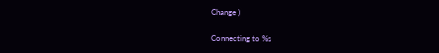Change )

Connecting to %s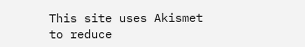This site uses Akismet to reduce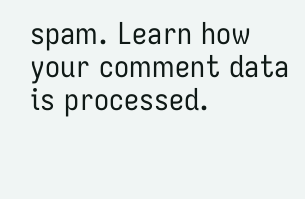spam. Learn how your comment data is processed.